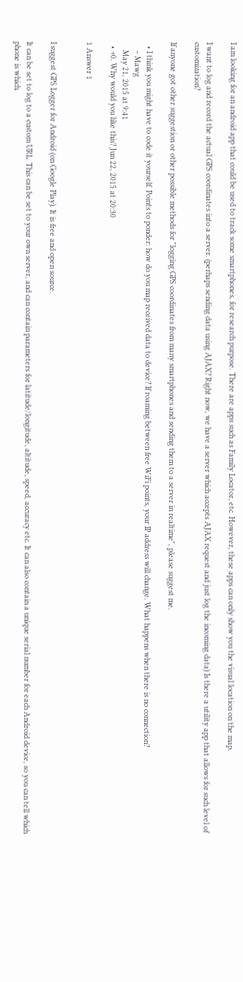I am looking for an android app that could be used to track some smartphones, for research purpose. There are apps such as Family Locator, etc. However, these apps can only show you the visual location on the map.

I want to log and record the actual GPS coordinates into a server. (perhaps sending data using AJAX? Right now, we have a server which accepts AJAX request and just log the incoming data) Is there a utility app that allows for such level of customization?

If anyone got other suggestion or other possible methods for "logging GPS coordinates from many smartphones and sending them to a server in realtime", please suggest me.

  • I think you might have to code it yourself. Points to ponder: how do you map received data to device? If roaming between free WiFi points, your IP address will change. What happens when there is no connection?
    – Mawg
    May 21, 2015 at 9:41
  • +0. Why would you like this? Jun 22, 2015 at 20:30

1 Answer 1


I suggest GPS Logger for Android (on Google Play). It is free and open source.

It can be set to log to a custom URL. This can be set to your own server, and can contain parameters for latitude/longitude, altitude, speed, accuracy etc. It can also contain a unique serial number for each Android device, so you can tell which phone is which.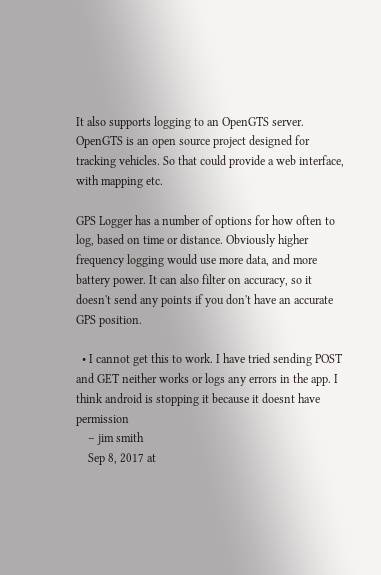It also supports logging to an OpenGTS server. OpenGTS is an open source project designed for tracking vehicles. So that could provide a web interface, with mapping etc.

GPS Logger has a number of options for how often to log, based on time or distance. Obviously higher frequency logging would use more data, and more battery power. It can also filter on accuracy, so it doesn't send any points if you don't have an accurate GPS position.

  • I cannot get this to work. I have tried sending POST and GET neither works or logs any errors in the app. I think android is stopping it because it doesnt have permission
    – jim smith
    Sep 8, 2017 at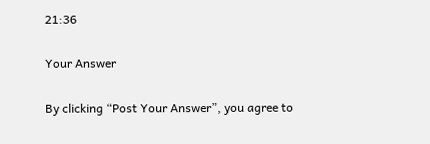21:36

Your Answer

By clicking “Post Your Answer”, you agree to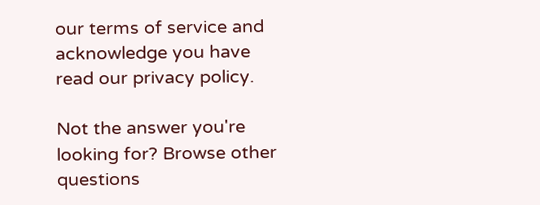our terms of service and acknowledge you have read our privacy policy.

Not the answer you're looking for? Browse other questions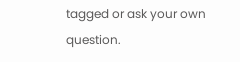tagged or ask your own question.